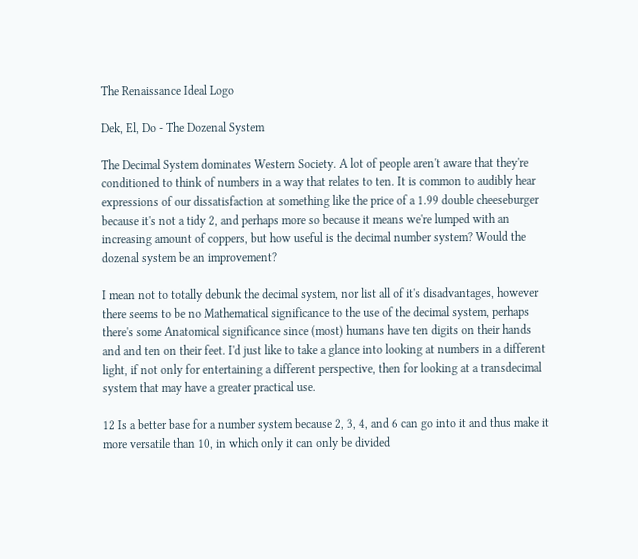The Renaissance Ideal Logo

Dek, El, Do - The Dozenal System

The Decimal System dominates Western Society. A lot of people aren't aware that they're conditioned to think of numbers in a way that relates to ten. It is common to audibly hear expressions of our dissatisfaction at something like the price of a 1.99 double cheeseburger because it's not a tidy 2, and perhaps more so because it means we're lumped with an increasing amount of coppers, but how useful is the decimal number system? Would the dozenal system be an improvement?

I mean not to totally debunk the decimal system, nor list all of it's disadvantages, however there seems to be no Mathematical significance to the use of the decimal system, perhaps there's some Anatomical significance since (most) humans have ten digits on their hands and and ten on their feet. I'd just like to take a glance into looking at numbers in a different light, if not only for entertaining a different perspective, then for looking at a transdecimal system that may have a greater practical use.

12 Is a better base for a number system because 2, 3, 4, and 6 can go into it and thus make it more versatile than 10, in which only it can only be divided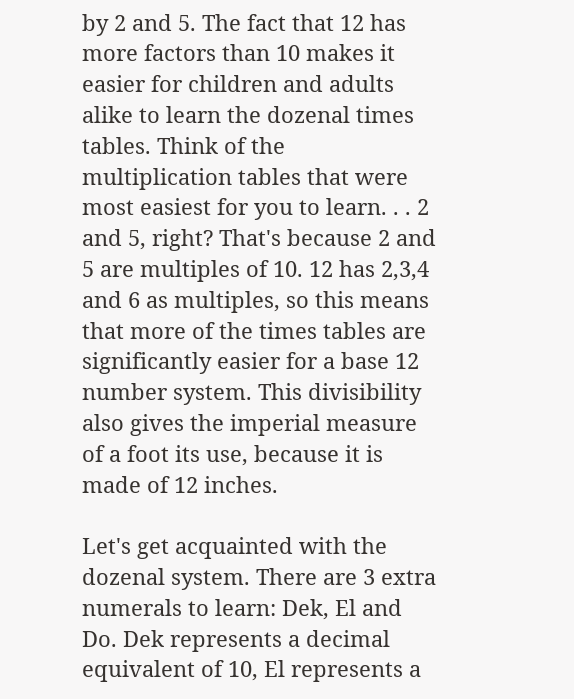by 2 and 5. The fact that 12 has more factors than 10 makes it easier for children and adults alike to learn the dozenal times tables. Think of the multiplication tables that were most easiest for you to learn. . . 2 and 5, right? That's because 2 and 5 are multiples of 10. 12 has 2,3,4 and 6 as multiples, so this means that more of the times tables are significantly easier for a base 12 number system. This divisibility also gives the imperial measure of a foot its use, because it is made of 12 inches.

Let's get acquainted with the dozenal system. There are 3 extra numerals to learn: Dek, El and Do. Dek represents a decimal equivalent of 10, El represents a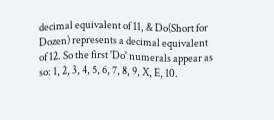decimal equivalent of 11, & Do(Short for Dozen) represents a decimal equivalent of 12. So the first 'Do' numerals appear as so: 1, 2, 3, 4, 5, 6, 7, 8, 9, X, E, 10.